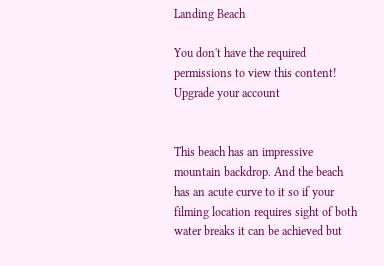Landing Beach

You don't have the required permissions to view this content! Upgrade your account


This beach has an impressive mountain backdrop. And the beach has an acute curve to it so if your filming location requires sight of both water breaks it can be achieved but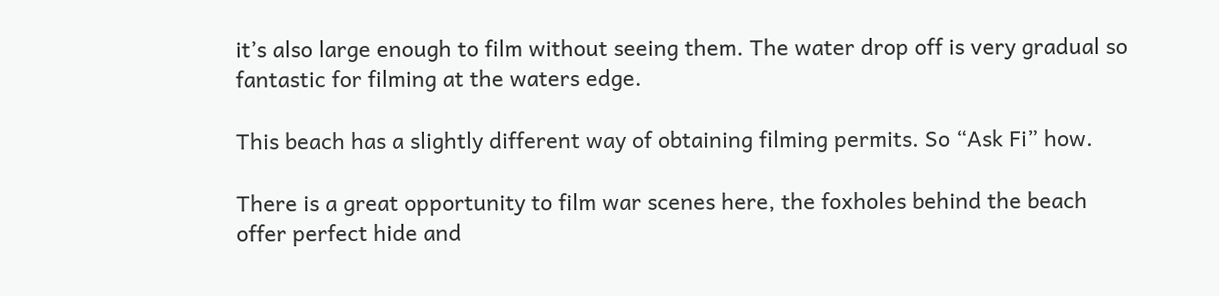it’s also large enough to film without seeing them. The water drop off is very gradual so fantastic for filming at the waters edge.

This beach has a slightly different way of obtaining filming permits. So “Ask Fi” how.

There is a great opportunity to film war scenes here, the foxholes behind the beach offer perfect hide and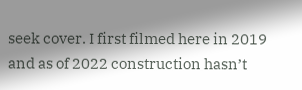seek cover. I first filmed here in 2019 and as of 2022 construction hasn’t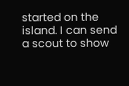started on the island. I can send a scout to show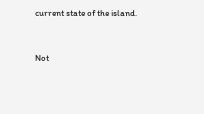current state of the island.


Not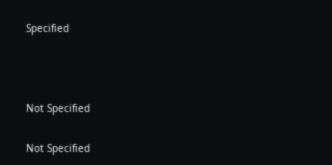Specified



Not Specified

Not Specified